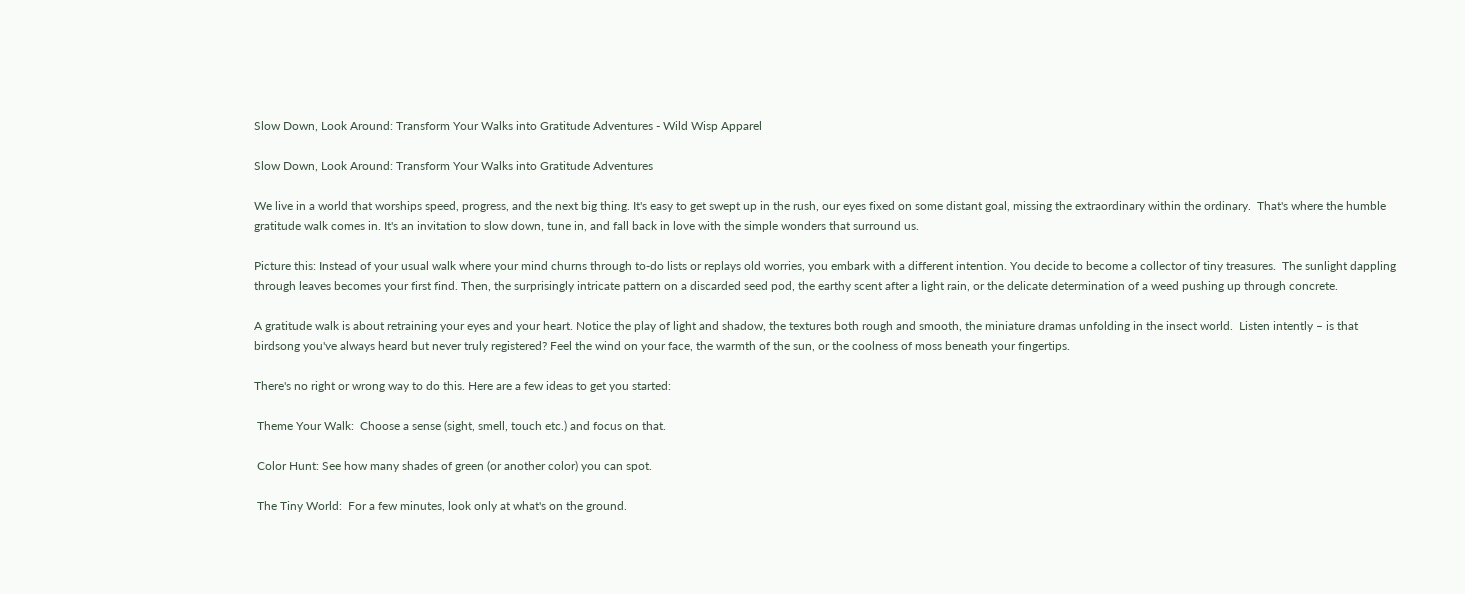Slow Down, Look Around: Transform Your Walks into Gratitude Adventures - Wild Wisp Apparel

Slow Down, Look Around: Transform Your Walks into Gratitude Adventures

We live in a world that worships speed, progress, and the next big thing. It's easy to get swept up in the rush, our eyes fixed on some distant goal, missing the extraordinary within the ordinary.  That's where the humble gratitude walk comes in. It's an invitation to slow down, tune in, and fall back in love with the simple wonders that surround us.

Picture this: Instead of your usual walk where your mind churns through to-do lists or replays old worries, you embark with a different intention. You decide to become a collector of tiny treasures.  The sunlight dappling through leaves becomes your first find. Then, the surprisingly intricate pattern on a discarded seed pod, the earthy scent after a light rain, or the delicate determination of a weed pushing up through concrete.

A gratitude walk is about retraining your eyes and your heart. Notice the play of light and shadow, the textures both rough and smooth, the miniature dramas unfolding in the insect world.  Listen intently – is that birdsong you've always heard but never truly registered? Feel the wind on your face, the warmth of the sun, or the coolness of moss beneath your fingertips.

There's no right or wrong way to do this. Here are a few ideas to get you started:

 Theme Your Walk:  Choose a sense (sight, smell, touch etc.) and focus on that.

 Color Hunt: See how many shades of green (or another color) you can spot.

 The Tiny World:  For a few minutes, look only at what's on the ground.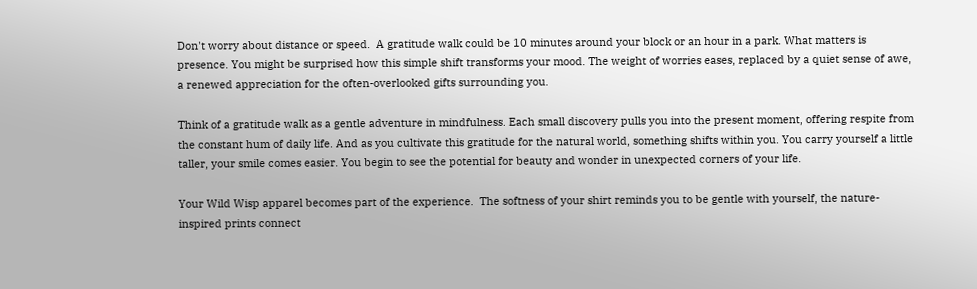Don't worry about distance or speed.  A gratitude walk could be 10 minutes around your block or an hour in a park. What matters is presence. You might be surprised how this simple shift transforms your mood. The weight of worries eases, replaced by a quiet sense of awe, a renewed appreciation for the often-overlooked gifts surrounding you.

Think of a gratitude walk as a gentle adventure in mindfulness. Each small discovery pulls you into the present moment, offering respite from the constant hum of daily life. And as you cultivate this gratitude for the natural world, something shifts within you. You carry yourself a little taller, your smile comes easier. You begin to see the potential for beauty and wonder in unexpected corners of your life.

Your Wild Wisp apparel becomes part of the experience.  The softness of your shirt reminds you to be gentle with yourself, the nature-inspired prints connect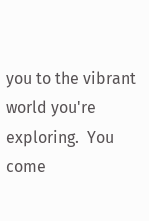you to the vibrant world you're exploring.  You come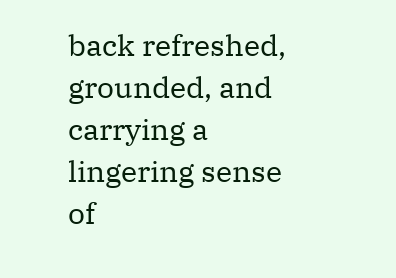back refreshed, grounded, and carrying a lingering sense of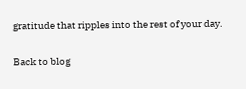gratitude that ripples into the rest of your day.

Back to blog